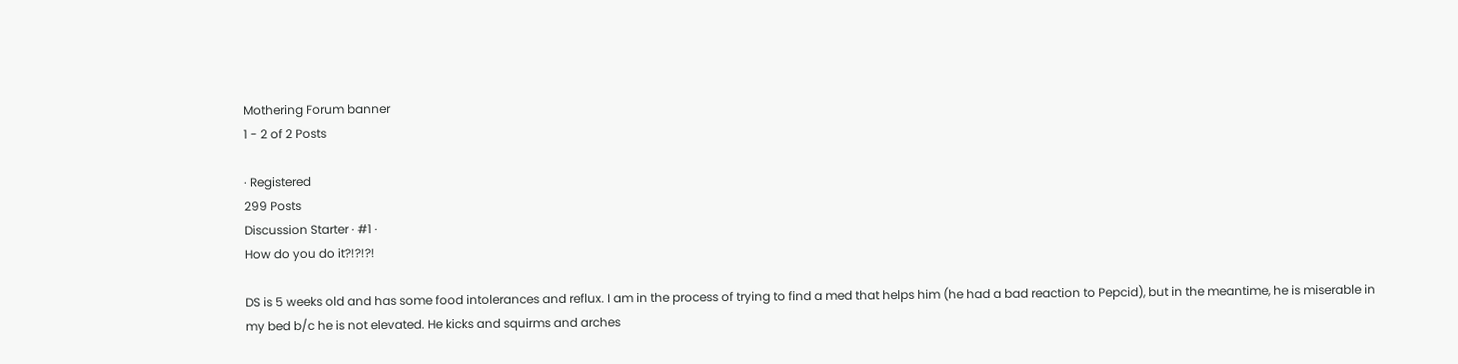Mothering Forum banner
1 - 2 of 2 Posts

· Registered
299 Posts
Discussion Starter · #1 ·
How do you do it?!?!?!

DS is 5 weeks old and has some food intolerances and reflux. I am in the process of trying to find a med that helps him (he had a bad reaction to Pepcid), but in the meantime, he is miserable in my bed b/c he is not elevated. He kicks and squirms and arches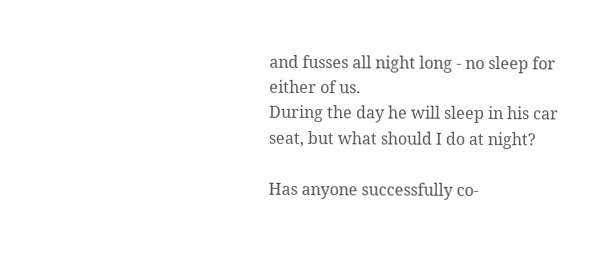and fusses all night long - no sleep for either of us.
During the day he will sleep in his car seat, but what should I do at night?

Has anyone successfully co-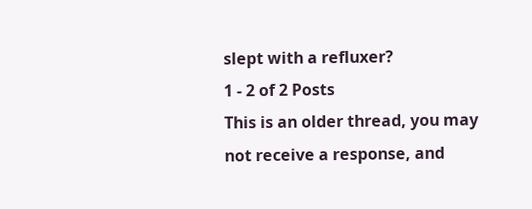slept with a refluxer?
1 - 2 of 2 Posts
This is an older thread, you may not receive a response, and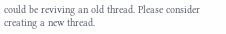could be reviving an old thread. Please consider creating a new thread.